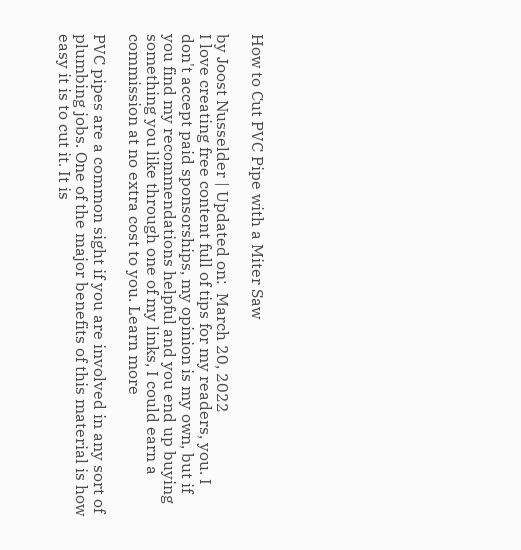How to Cut PVC Pipe with a Miter Saw

by Joost Nusselder | Updated on:  March 20, 2022
I love creating free content full of tips for my readers, you. I don't accept paid sponsorships, my opinion is my own, but if you find my recommendations helpful and you end up buying something you like through one of my links, I could earn a commission at no extra cost to you. Learn more

PVC pipes are a common sight if you are involved in any sort of plumbing jobs. One of the major benefits of this material is how easy it is to cut it. It is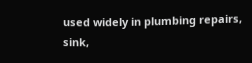used widely in plumbing repairs, sink,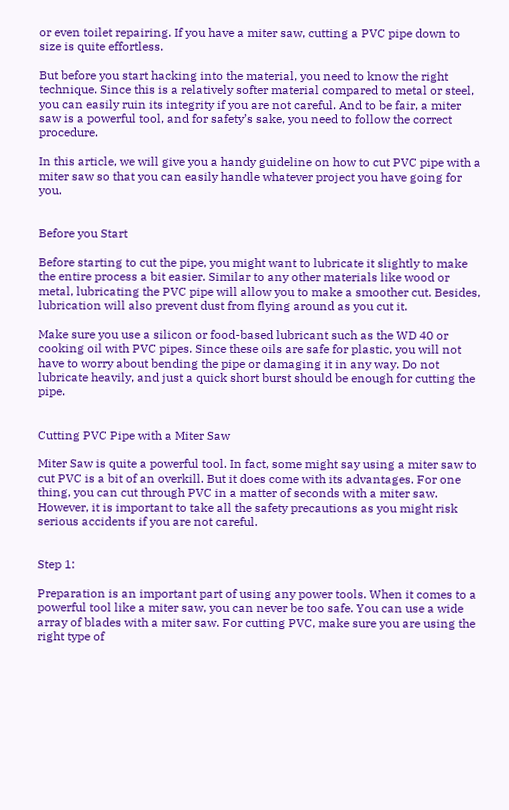or even toilet repairing. If you have a miter saw, cutting a PVC pipe down to size is quite effortless.

But before you start hacking into the material, you need to know the right technique. Since this is a relatively softer material compared to metal or steel, you can easily ruin its integrity if you are not careful. And to be fair, a miter saw is a powerful tool, and for safety’s sake, you need to follow the correct procedure.

In this article, we will give you a handy guideline on how to cut PVC pipe with a miter saw so that you can easily handle whatever project you have going for you.


Before you Start

Before starting to cut the pipe, you might want to lubricate it slightly to make the entire process a bit easier. Similar to any other materials like wood or metal, lubricating the PVC pipe will allow you to make a smoother cut. Besides, lubrication will also prevent dust from flying around as you cut it.

Make sure you use a silicon or food-based lubricant such as the WD 40 or cooking oil with PVC pipes. Since these oils are safe for plastic, you will not have to worry about bending the pipe or damaging it in any way. Do not lubricate heavily, and just a quick short burst should be enough for cutting the pipe.


Cutting PVC Pipe with a Miter Saw

Miter Saw is quite a powerful tool. In fact, some might say using a miter saw to cut PVC is a bit of an overkill. But it does come with its advantages. For one thing, you can cut through PVC in a matter of seconds with a miter saw. However, it is important to take all the safety precautions as you might risk serious accidents if you are not careful.


Step 1:

Preparation is an important part of using any power tools. When it comes to a powerful tool like a miter saw, you can never be too safe. You can use a wide array of blades with a miter saw. For cutting PVC, make sure you are using the right type of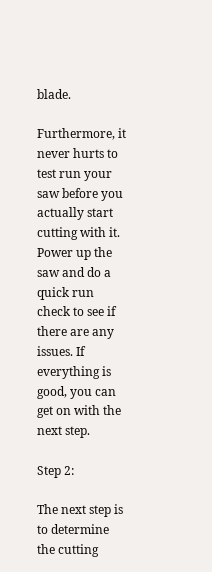blade.

Furthermore, it never hurts to test run your saw before you actually start cutting with it. Power up the saw and do a quick run check to see if there are any issues. If everything is good, you can get on with the next step.

Step 2:

The next step is to determine the cutting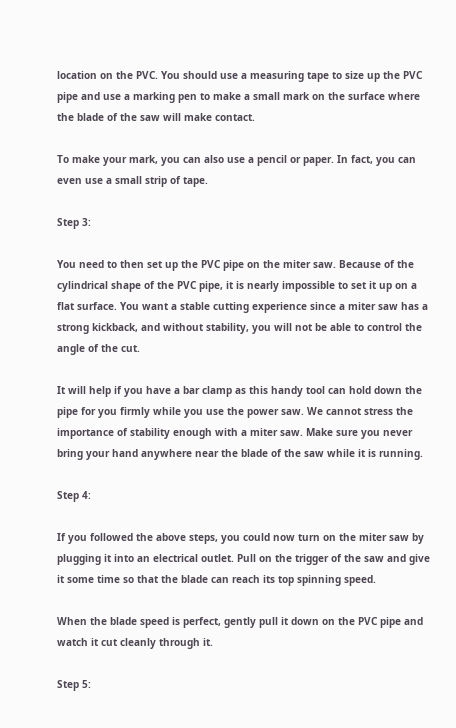location on the PVC. You should use a measuring tape to size up the PVC pipe and use a marking pen to make a small mark on the surface where the blade of the saw will make contact.

To make your mark, you can also use a pencil or paper. In fact, you can even use a small strip of tape.

Step 3:

You need to then set up the PVC pipe on the miter saw. Because of the cylindrical shape of the PVC pipe, it is nearly impossible to set it up on a flat surface. You want a stable cutting experience since a miter saw has a strong kickback, and without stability, you will not be able to control the angle of the cut.

It will help if you have a bar clamp as this handy tool can hold down the pipe for you firmly while you use the power saw. We cannot stress the importance of stability enough with a miter saw. Make sure you never bring your hand anywhere near the blade of the saw while it is running.

Step 4:

If you followed the above steps, you could now turn on the miter saw by plugging it into an electrical outlet. Pull on the trigger of the saw and give it some time so that the blade can reach its top spinning speed.

When the blade speed is perfect, gently pull it down on the PVC pipe and watch it cut cleanly through it.

Step 5: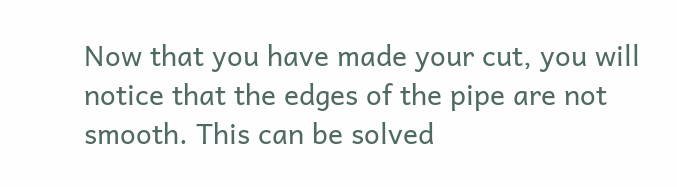Now that you have made your cut, you will notice that the edges of the pipe are not smooth. This can be solved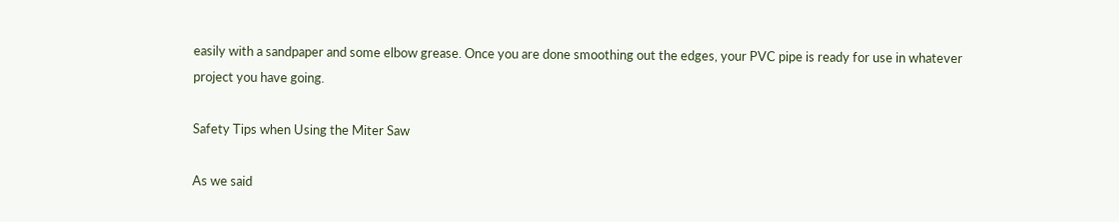easily with a sandpaper and some elbow grease. Once you are done smoothing out the edges, your PVC pipe is ready for use in whatever project you have going.

Safety Tips when Using the Miter Saw

As we said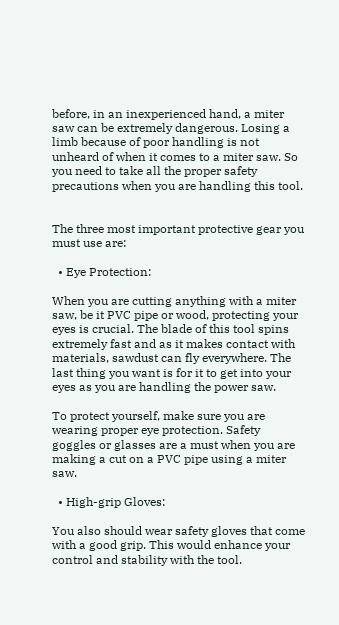before, in an inexperienced hand, a miter saw can be extremely dangerous. Losing a limb because of poor handling is not unheard of when it comes to a miter saw. So you need to take all the proper safety precautions when you are handling this tool.


The three most important protective gear you must use are:

  • Eye Protection:

When you are cutting anything with a miter saw, be it PVC pipe or wood, protecting your eyes is crucial. The blade of this tool spins extremely fast and as it makes contact with materials, sawdust can fly everywhere. The last thing you want is for it to get into your eyes as you are handling the power saw.

To protect yourself, make sure you are wearing proper eye protection. Safety goggles or glasses are a must when you are making a cut on a PVC pipe using a miter saw.

  • High-grip Gloves:

You also should wear safety gloves that come with a good grip. This would enhance your control and stability with the tool.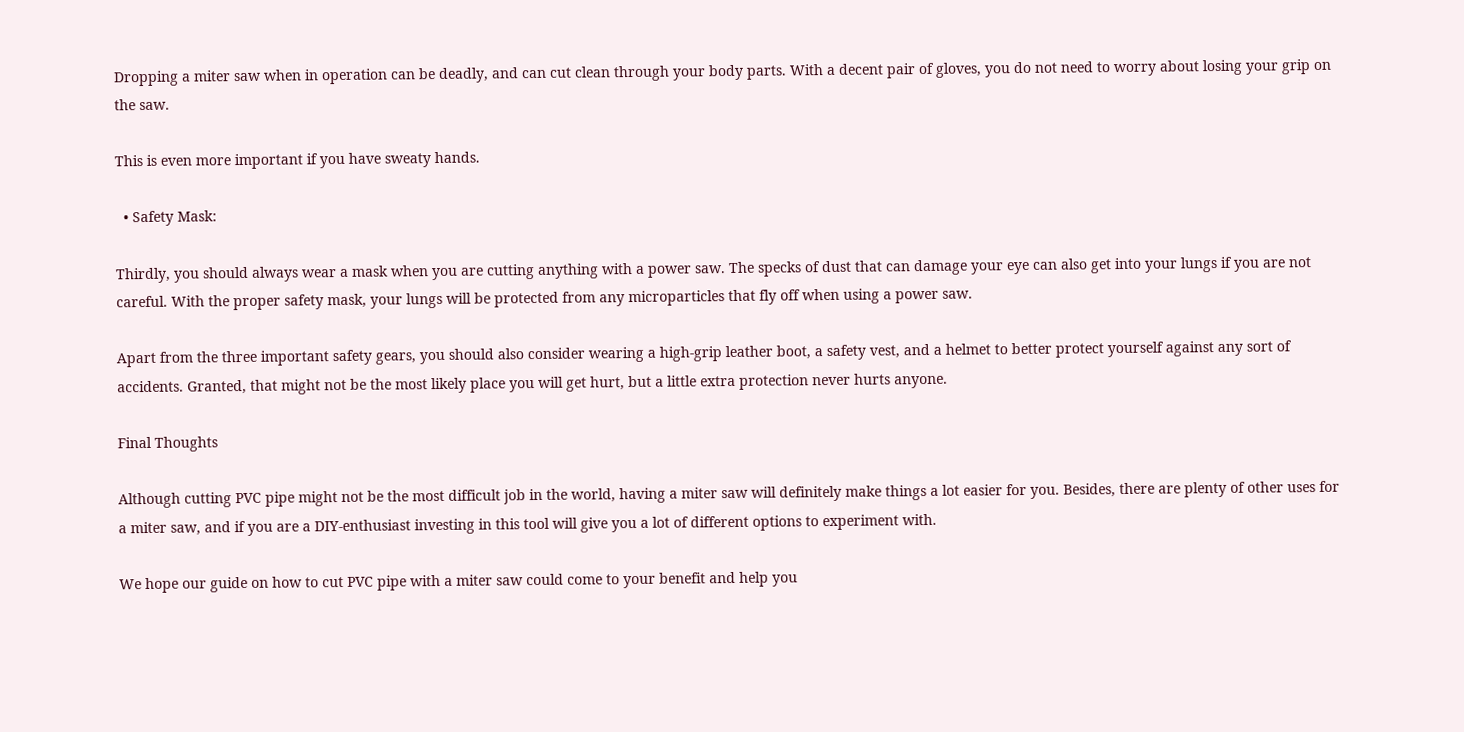Dropping a miter saw when in operation can be deadly, and can cut clean through your body parts. With a decent pair of gloves, you do not need to worry about losing your grip on the saw.

This is even more important if you have sweaty hands.

  • Safety Mask:

Thirdly, you should always wear a mask when you are cutting anything with a power saw. The specks of dust that can damage your eye can also get into your lungs if you are not careful. With the proper safety mask, your lungs will be protected from any microparticles that fly off when using a power saw.

Apart from the three important safety gears, you should also consider wearing a high-grip leather boot, a safety vest, and a helmet to better protect yourself against any sort of accidents. Granted, that might not be the most likely place you will get hurt, but a little extra protection never hurts anyone.

Final Thoughts

Although cutting PVC pipe might not be the most difficult job in the world, having a miter saw will definitely make things a lot easier for you. Besides, there are plenty of other uses for a miter saw, and if you are a DIY-enthusiast investing in this tool will give you a lot of different options to experiment with.

We hope our guide on how to cut PVC pipe with a miter saw could come to your benefit and help you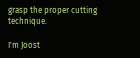grasp the proper cutting technique.

I'm Joost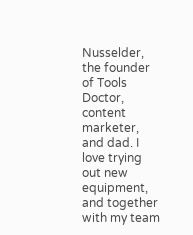Nusselder, the founder of Tools Doctor, content marketer, and dad. I love trying out new equipment, and together with my team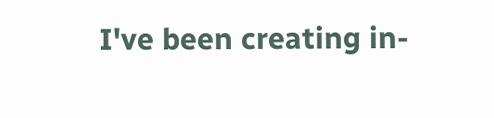I've been creating in-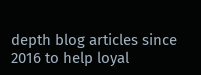depth blog articles since 2016 to help loyal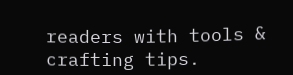readers with tools & crafting tips.